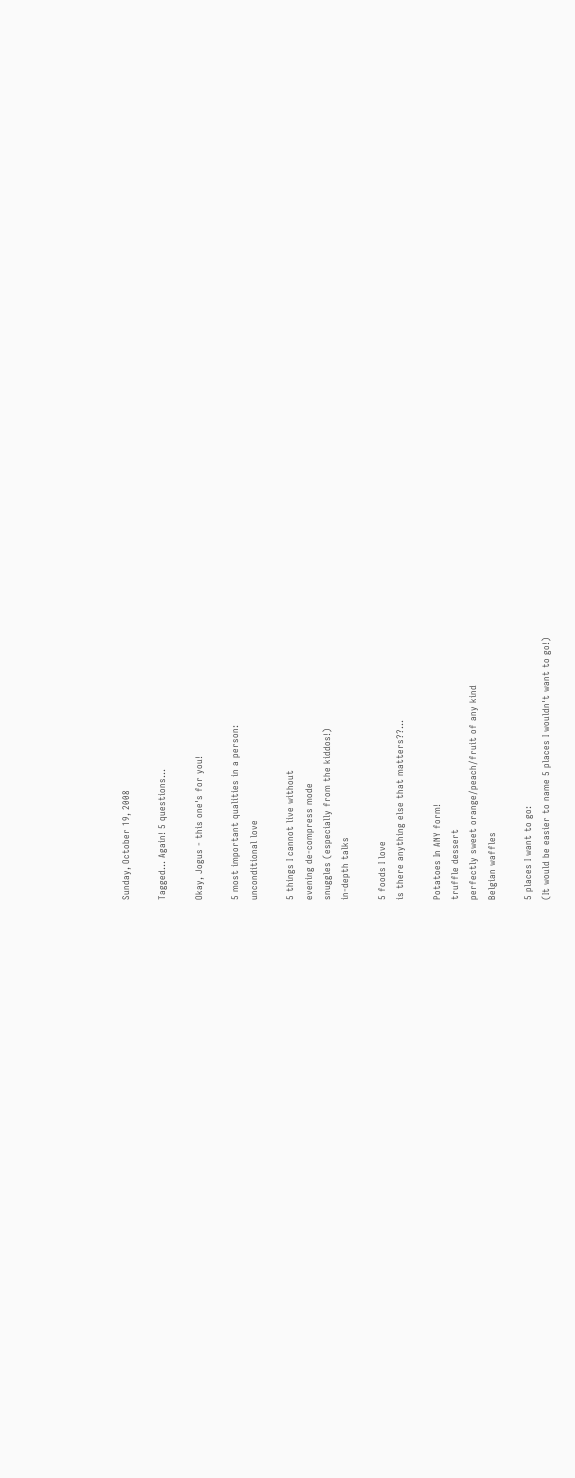Sunday, October 19, 2008

Tagged... Again! 5 questions...

Okay, Jogus - this one's for you!

5 most important qualities in a person:
unconditional love

5 things I cannot live without
evening de-compress mode
snuggles (especially from the kiddos!)
in-depth talks

5 foods I love
is there anything else that matters??...

Potatoes In ANY form!
truffle dessert
perfectly sweet orange/peach/fruit of any kind
Belgian waffles

5 places I want to go:
(It would be easier to name 5 places I wouldn't want to go!)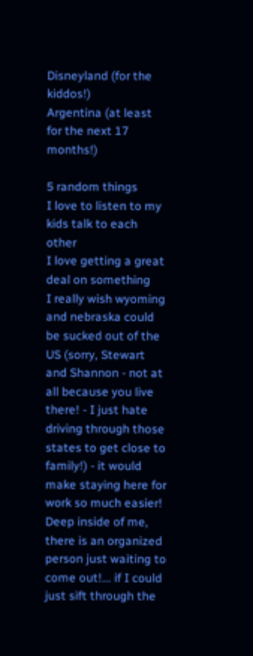Disneyland (for the kiddos!)
Argentina (at least for the next 17 months!)

5 random things
I love to listen to my kids talk to each other
I love getting a great deal on something
I really wish wyoming and nebraska could be sucked out of the US (sorry, Stewart and Shannon - not at all because you live there! - I just hate driving through those states to get close to family!) - it would make staying here for work so much easier!
Deep inside of me, there is an organized person just waiting to come out!... if I could just sift through the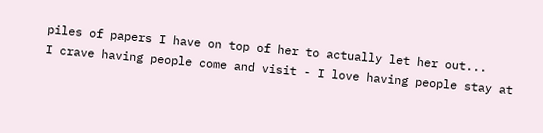piles of papers I have on top of her to actually let her out...
I crave having people come and visit - I love having people stay at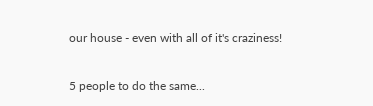our house - even with all of it's craziness!

5 people to do the same...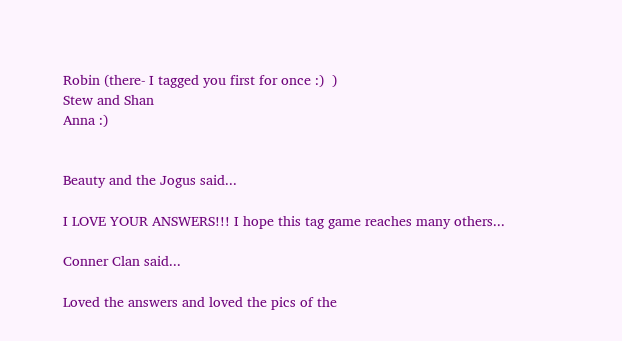Robin (there- I tagged you first for once :)  )
Stew and Shan
Anna :)


Beauty and the Jogus said...

I LOVE YOUR ANSWERS!!! I hope this tag game reaches many others...

Conner Clan said...

Loved the answers and loved the pics of the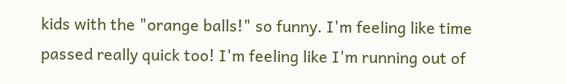kids with the "orange balls!" so funny. I'm feeling like time passed really quick too! I'm feeling like I'm running out of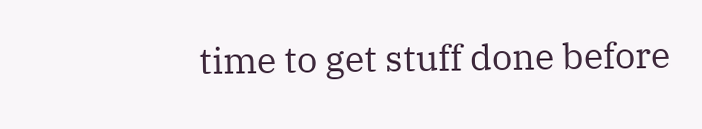time to get stuff done before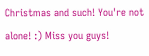Christmas and such! You're not alone! :) Miss you guys!